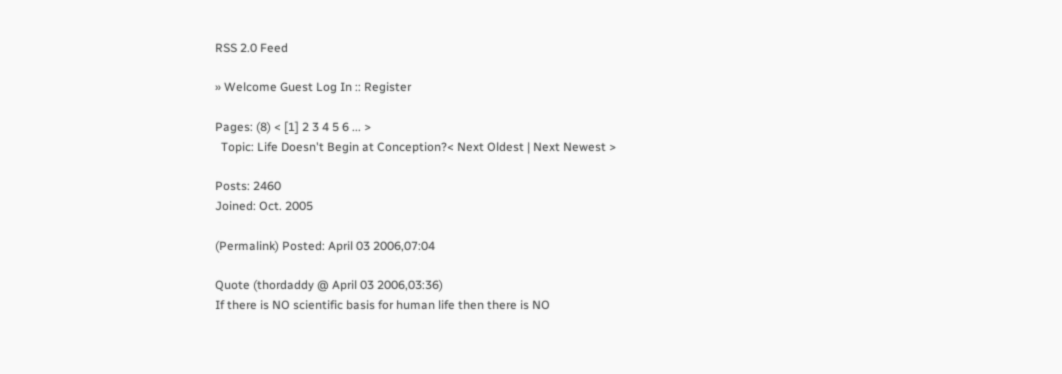RSS 2.0 Feed

» Welcome Guest Log In :: Register

Pages: (8) < [1] 2 3 4 5 6 ... >
  Topic: Life Doesn't Begin at Conception?< Next Oldest | Next Newest >

Posts: 2460
Joined: Oct. 2005

(Permalink) Posted: April 03 2006,07:04

Quote (thordaddy @ April 03 2006,03:36)
If there is NO scientific basis for human life then there is NO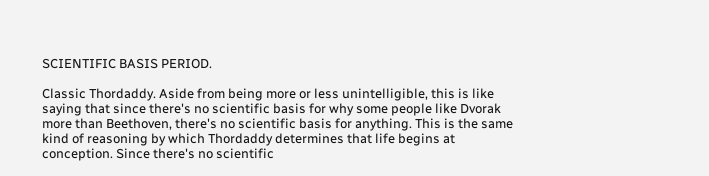SCIENTIFIC BASIS PERIOD.

Classic Thordaddy. Aside from being more or less unintelligible, this is like saying that since there's no scientific basis for why some people like Dvorak more than Beethoven, there's no scientific basis for anything. This is the same kind of reasoning by which Thordaddy determines that life begins at conception. Since there's no scientific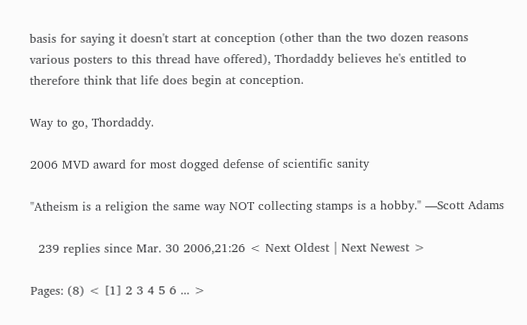basis for saying it doesn't start at conception (other than the two dozen reasons various posters to this thread have offered), Thordaddy believes he's entitled to therefore think that life does begin at conception.

Way to go, Thordaddy.

2006 MVD award for most dogged defense of scientific sanity

"Atheism is a religion the same way NOT collecting stamps is a hobby." —Scott Adams

  239 replies since Mar. 30 2006,21:26 < Next Oldest | Next Newest >

Pages: (8) < [1] 2 3 4 5 6 ... >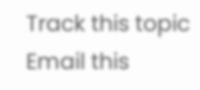Track this topic Email this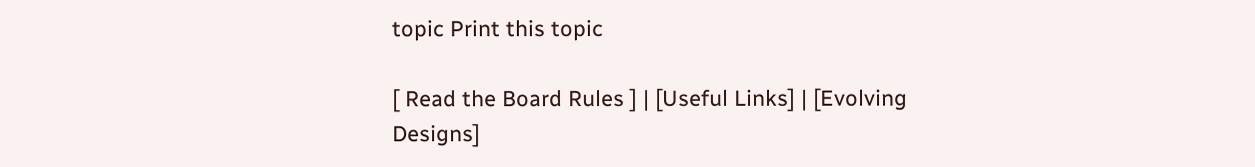topic Print this topic

[ Read the Board Rules ] | [Useful Links] | [Evolving Designs]